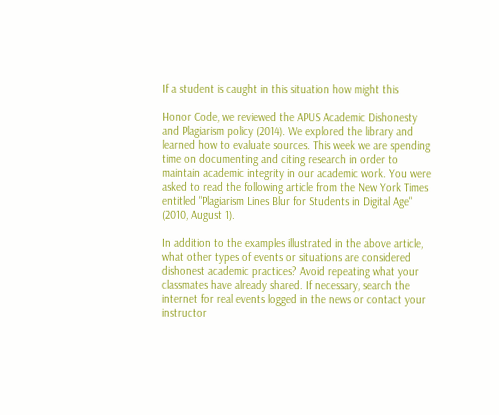If a student is caught in this situation how might this

Honor Code, we reviewed the APUS Academic Dishonesty and Plagiarism policy (2014). We explored the library and learned how to evaluate sources. This week we are spending time on documenting and citing research in order to maintain academic integrity in our academic work. You were asked to read the following article from the New York Times entitled "Plagiarism Lines Blur for Students in Digital Age" (2010, August 1).

In addition to the examples illustrated in the above article, what other types of events or situations are considered dishonest academic practices? Avoid repeating what your classmates have already shared. If necessary, search the internet for real events logged in the news or contact your instructor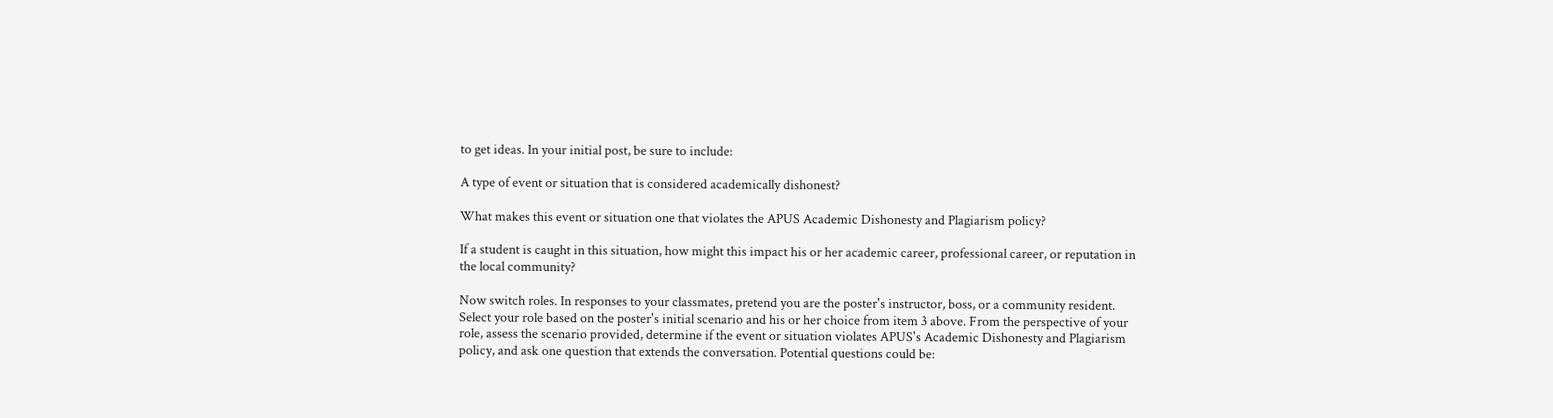to get ideas. In your initial post, be sure to include:

A type of event or situation that is considered academically dishonest?

What makes this event or situation one that violates the APUS Academic Dishonesty and Plagiarism policy?

If a student is caught in this situation, how might this impact his or her academic career, professional career, or reputation in the local community?

Now switch roles. In responses to your classmates, pretend you are the poster's instructor, boss, or a community resident. Select your role based on the poster's initial scenario and his or her choice from item 3 above. From the perspective of your role, assess the scenario provided, determine if the event or situation violates APUS's Academic Dishonesty and Plagiarism policy, and ask one question that extends the conversation. Potential questions could be: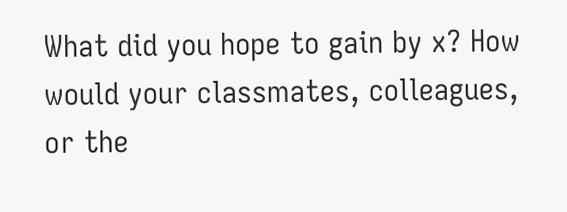What did you hope to gain by x? How would your classmates, colleagues, or the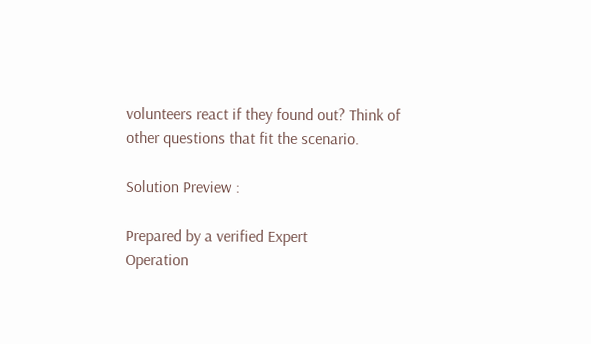volunteers react if they found out? Think of other questions that fit the scenario.

Solution Preview :

Prepared by a verified Expert
Operation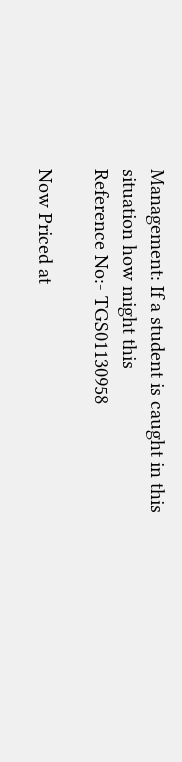Management: If a student is caught in this situation how might this
Reference No:- TGS01130958

Now Priced at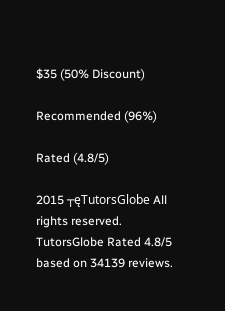$35 (50% Discount)

Recommended (96%)

Rated (4.8/5)

2015 ┬ęTutorsGlobe All rights reserved. TutorsGlobe Rated 4.8/5 based on 34139 reviews.